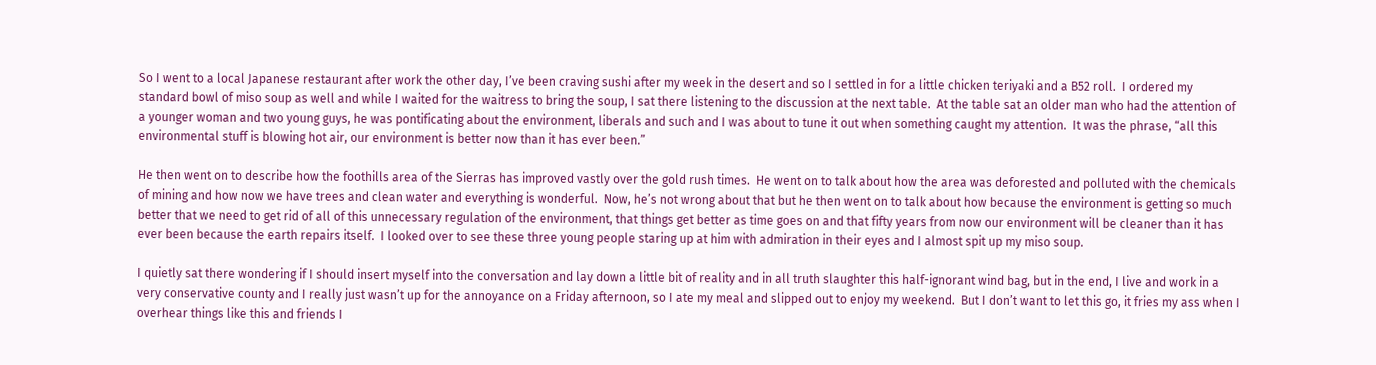So I went to a local Japanese restaurant after work the other day, I’ve been craving sushi after my week in the desert and so I settled in for a little chicken teriyaki and a B52 roll.  I ordered my standard bowl of miso soup as well and while I waited for the waitress to bring the soup, I sat there listening to the discussion at the next table.  At the table sat an older man who had the attention of a younger woman and two young guys, he was pontificating about the environment, liberals and such and I was about to tune it out when something caught my attention.  It was the phrase, “all this environmental stuff is blowing hot air, our environment is better now than it has ever been.”

He then went on to describe how the foothills area of the Sierras has improved vastly over the gold rush times.  He went on to talk about how the area was deforested and polluted with the chemicals of mining and how now we have trees and clean water and everything is wonderful.  Now, he’s not wrong about that but he then went on to talk about how because the environment is getting so much better that we need to get rid of all of this unnecessary regulation of the environment, that things get better as time goes on and that fifty years from now our environment will be cleaner than it has ever been because the earth repairs itself.  I looked over to see these three young people staring up at him with admiration in their eyes and I almost spit up my miso soup.

I quietly sat there wondering if I should insert myself into the conversation and lay down a little bit of reality and in all truth slaughter this half-ignorant wind bag, but in the end, I live and work in a very conservative county and I really just wasn’t up for the annoyance on a Friday afternoon, so I ate my meal and slipped out to enjoy my weekend.  But I don’t want to let this go, it fries my ass when I overhear things like this and friends I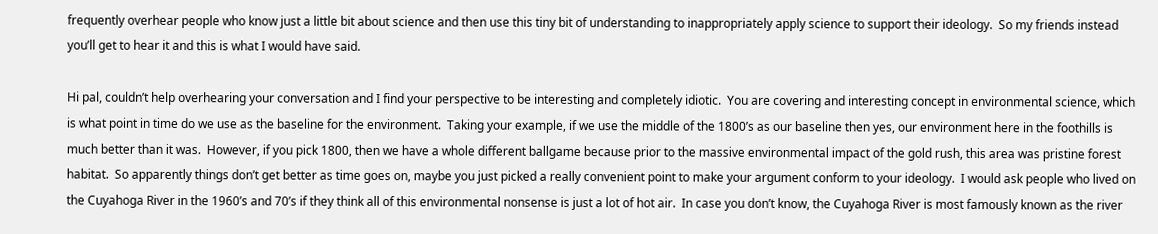frequently overhear people who know just a little bit about science and then use this tiny bit of understanding to inappropriately apply science to support their ideology.  So my friends instead you’ll get to hear it and this is what I would have said.

Hi pal, couldn’t help overhearing your conversation and I find your perspective to be interesting and completely idiotic.  You are covering and interesting concept in environmental science, which is what point in time do we use as the baseline for the environment.  Taking your example, if we use the middle of the 1800’s as our baseline then yes, our environment here in the foothills is much better than it was.  However, if you pick 1800, then we have a whole different ballgame because prior to the massive environmental impact of the gold rush, this area was pristine forest habitat.  So apparently things don’t get better as time goes on, maybe you just picked a really convenient point to make your argument conform to your ideology.  I would ask people who lived on the Cuyahoga River in the 1960’s and 70’s if they think all of this environmental nonsense is just a lot of hot air.  In case you don’t know, the Cuyahoga River is most famously known as the river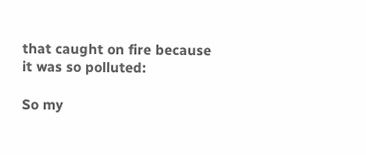that caught on fire because it was so polluted:

So my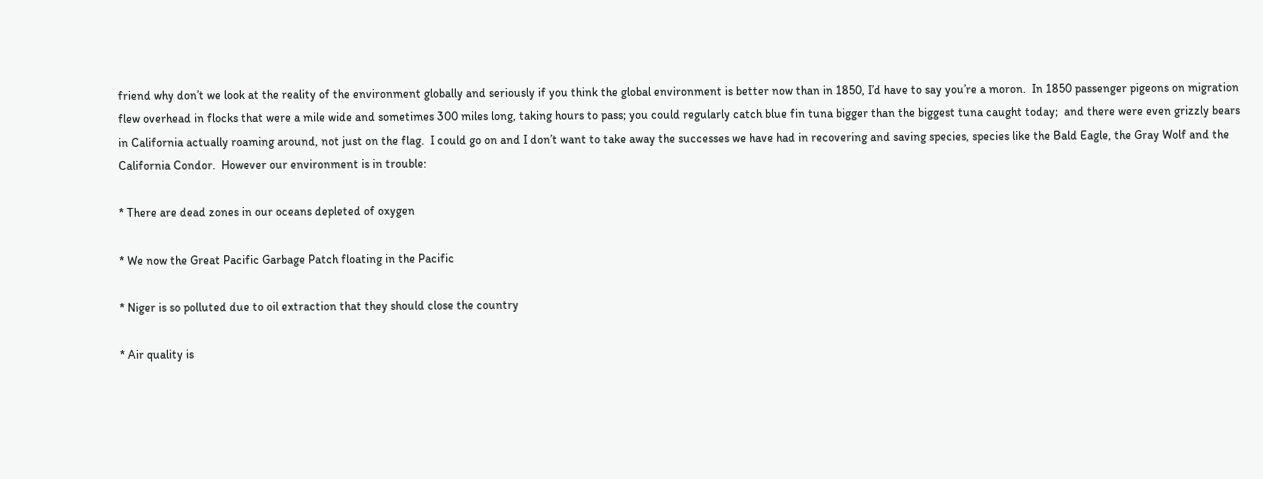friend why don’t we look at the reality of the environment globally and seriously if you think the global environment is better now than in 1850, I’d have to say you’re a moron.  In 1850 passenger pigeons on migration flew overhead in flocks that were a mile wide and sometimes 300 miles long, taking hours to pass; you could regularly catch blue fin tuna bigger than the biggest tuna caught today;  and there were even grizzly bears in California actually roaming around, not just on the flag.  I could go on and I don’t want to take away the successes we have had in recovering and saving species, species like the Bald Eagle, the Gray Wolf and the California Condor.  However our environment is in trouble:

* There are dead zones in our oceans depleted of oxygen

* We now the Great Pacific Garbage Patch floating in the Pacific

* Niger is so polluted due to oil extraction that they should close the country

* Air quality is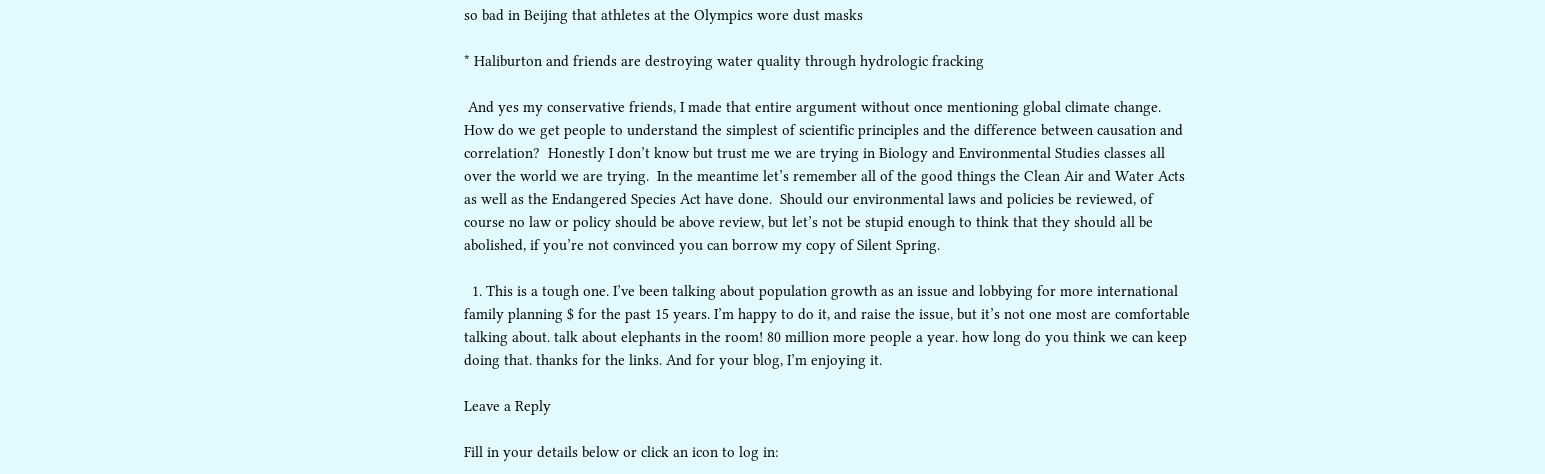so bad in Beijing that athletes at the Olympics wore dust masks

* Haliburton and friends are destroying water quality through hydrologic fracking

 And yes my conservative friends, I made that entire argument without once mentioning global climate change.  How do we get people to understand the simplest of scientific principles and the difference between causation and correlation?  Honestly I don’t know but trust me we are trying in Biology and Environmental Studies classes all over the world we are trying.  In the meantime let’s remember all of the good things the Clean Air and Water Acts as well as the Endangered Species Act have done.  Should our environmental laws and policies be reviewed, of course no law or policy should be above review, but let’s not be stupid enough to think that they should all be abolished, if you’re not convinced you can borrow my copy of Silent Spring.

  1. This is a tough one. I’ve been talking about population growth as an issue and lobbying for more international family planning $ for the past 15 years. I’m happy to do it, and raise the issue, but it’s not one most are comfortable talking about. talk about elephants in the room! 80 million more people a year. how long do you think we can keep doing that. thanks for the links. And for your blog, I’m enjoying it.

Leave a Reply

Fill in your details below or click an icon to log in: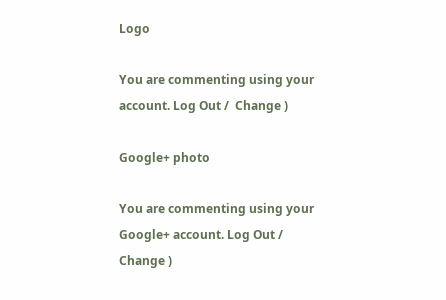Logo

You are commenting using your account. Log Out /  Change )

Google+ photo

You are commenting using your Google+ account. Log Out /  Change )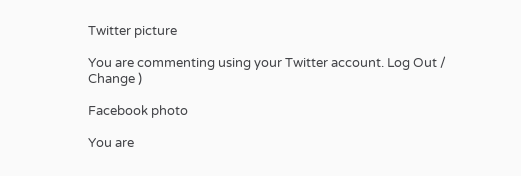Twitter picture

You are commenting using your Twitter account. Log Out /  Change )

Facebook photo

You are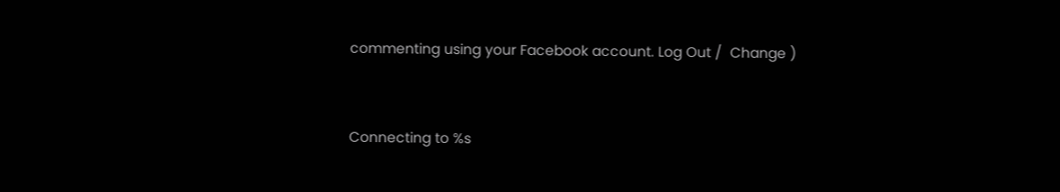commenting using your Facebook account. Log Out /  Change )


Connecting to %s